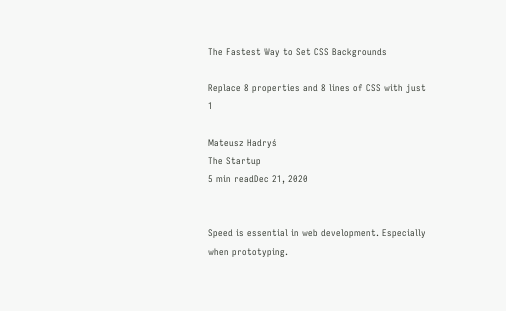The Fastest Way to Set CSS Backgrounds

Replace 8 properties and 8 lines of CSS with just 1

Mateusz Hadryś
The Startup
5 min readDec 21, 2020


Speed is essential in web development. Especially when prototyping.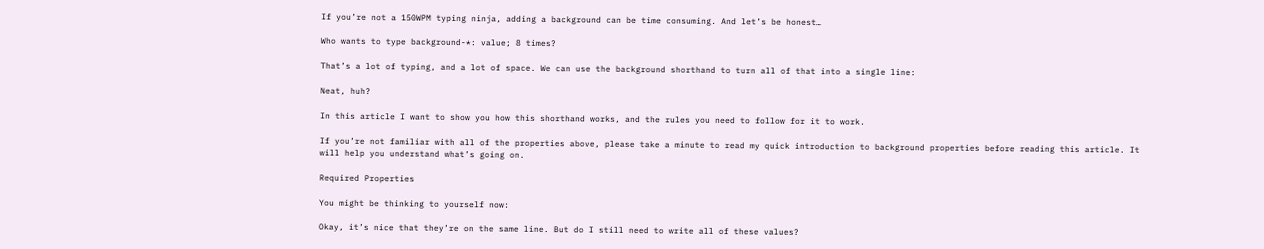If you’re not a 150WPM typing ninja, adding a background can be time consuming. And let’s be honest…

Who wants to type background-*: value; 8 times?

That’s a lot of typing, and a lot of space. We can use the background shorthand to turn all of that into a single line:

Neat, huh?

In this article I want to show you how this shorthand works, and the rules you need to follow for it to work.

If you’re not familiar with all of the properties above, please take a minute to read my quick introduction to background properties before reading this article. It will help you understand what’s going on.

Required Properties

You might be thinking to yourself now:

Okay, it’s nice that they’re on the same line. But do I still need to write all of these values?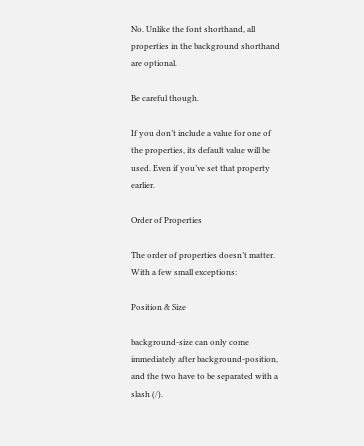No. Unlike the font shorthand, all properties in the background shorthand are optional.

Be careful though.

If you don’t include a value for one of the properties, its default value will be used. Even if you’ve set that property earlier.

Order of Properties

The order of properties doesn’t matter. With a few small exceptions:

Position & Size

background-size can only come immediately after background-position, and the two have to be separated with a slash (/).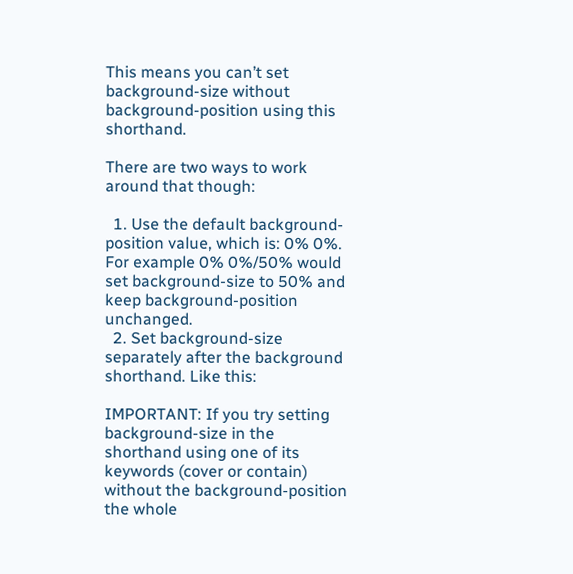This means you can’t set background-size without background-position using this shorthand.

There are two ways to work around that though:

  1. Use the default background-position value, which is: 0% 0%. For example 0% 0%/50% would set background-size to 50% and keep background-position unchanged.
  2. Set background-size separately after the background shorthand. Like this:

IMPORTANT: If you try setting background-size in the shorthand using one of its keywords (cover or contain) without the background-position the whole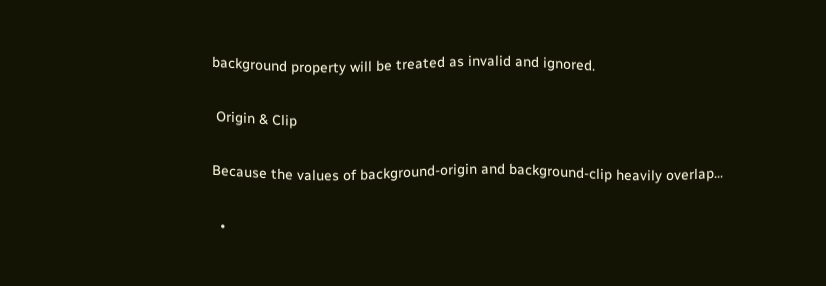background property will be treated as invalid and ignored.

 Origin & Clip

Because the values of background-origin and background-clip heavily overlap...

  •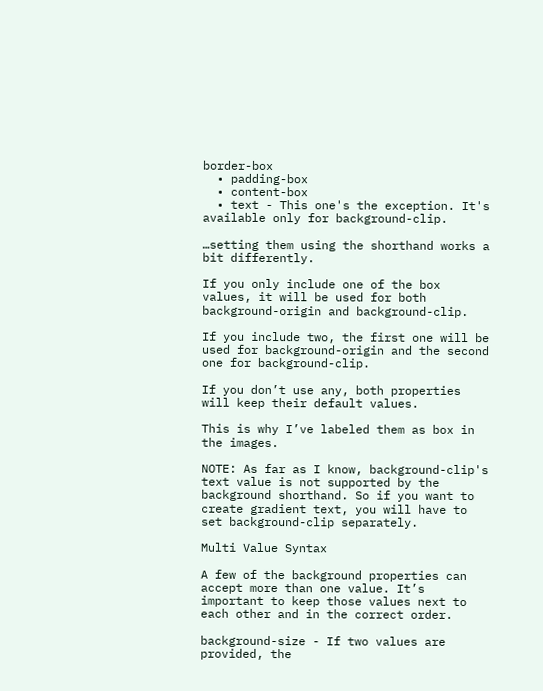border-box
  • padding-box
  • content-box
  • text - This one's the exception. It's available only for background-clip.

…setting them using the shorthand works a bit differently.

If you only include one of the box values, it will be used for both background-origin and background-clip.

If you include two, the first one will be used for background-origin and the second one for background-clip.

If you don’t use any, both properties will keep their default values.

This is why I’ve labeled them as box in the images.

NOTE: As far as I know, background-clip's text value is not supported by the background shorthand. So if you want to create gradient text, you will have to set background-clip separately.

Multi Value Syntax

A few of the background properties can accept more than one value. It’s important to keep those values next to each other and in the correct order.

background-size - If two values are provided, the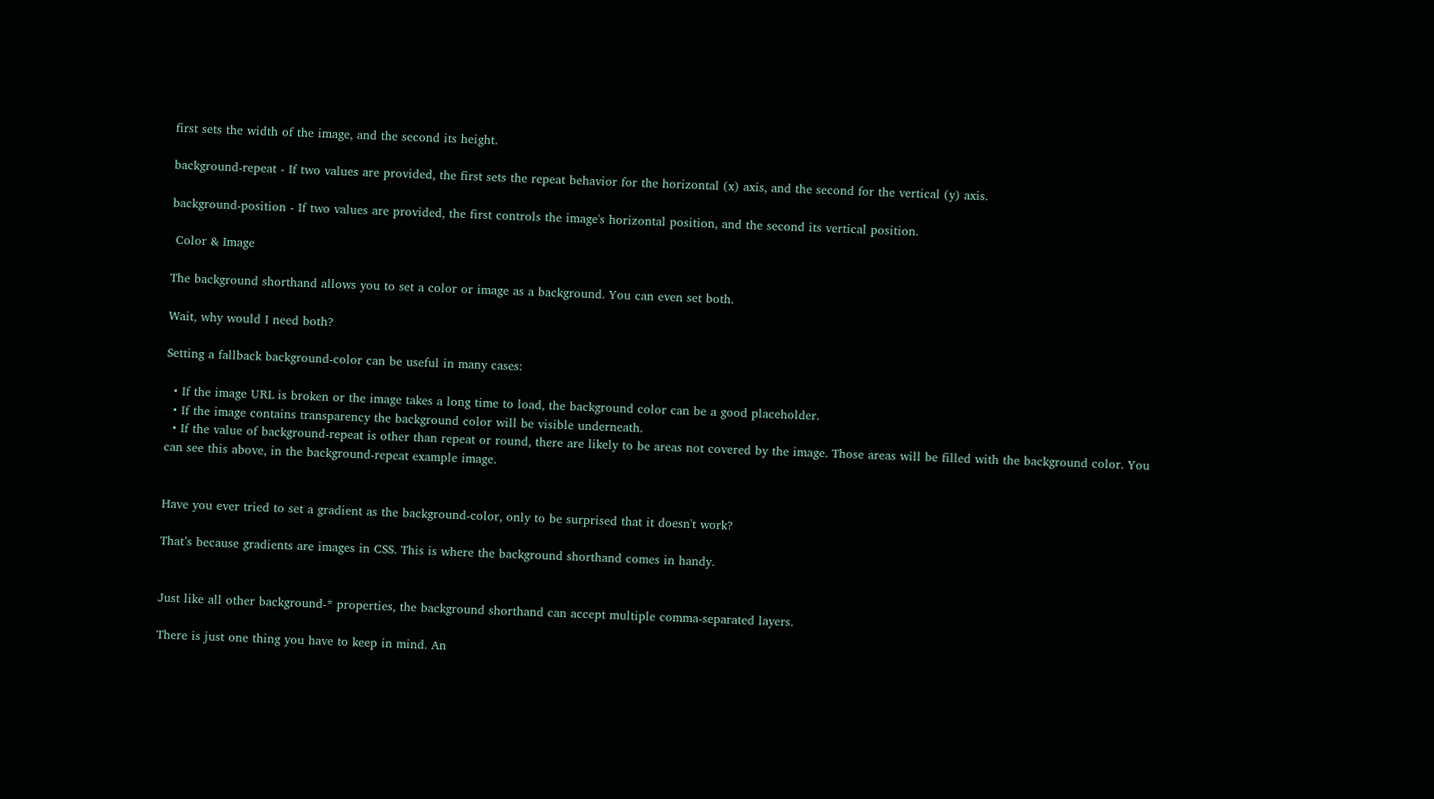first sets the width of the image, and the second its height.

background-repeat - If two values are provided, the first sets the repeat behavior for the horizontal (x) axis, and the second for the vertical (y) axis.

background-position - If two values are provided, the first controls the image's horizontal position, and the second its vertical position.

 Color & Image

The background shorthand allows you to set a color or image as a background. You can even set both.

Wait, why would I need both?

Setting a fallback background-color can be useful in many cases:

  • If the image URL is broken or the image takes a long time to load, the background color can be a good placeholder.
  • If the image contains transparency the background color will be visible underneath.
  • If the value of background-repeat is other than repeat or round, there are likely to be areas not covered by the image. Those areas will be filled with the background color. You can see this above, in the background-repeat example image.


Have you ever tried to set a gradient as the background-color, only to be surprised that it doesn't work?

That’s because gradients are images in CSS. This is where the background shorthand comes in handy.


Just like all other background-* properties, the background shorthand can accept multiple comma-separated layers.

There is just one thing you have to keep in mind. An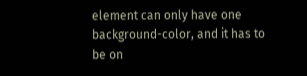element can only have one background-color, and it has to be on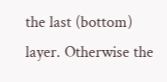the last (bottom) layer. Otherwise the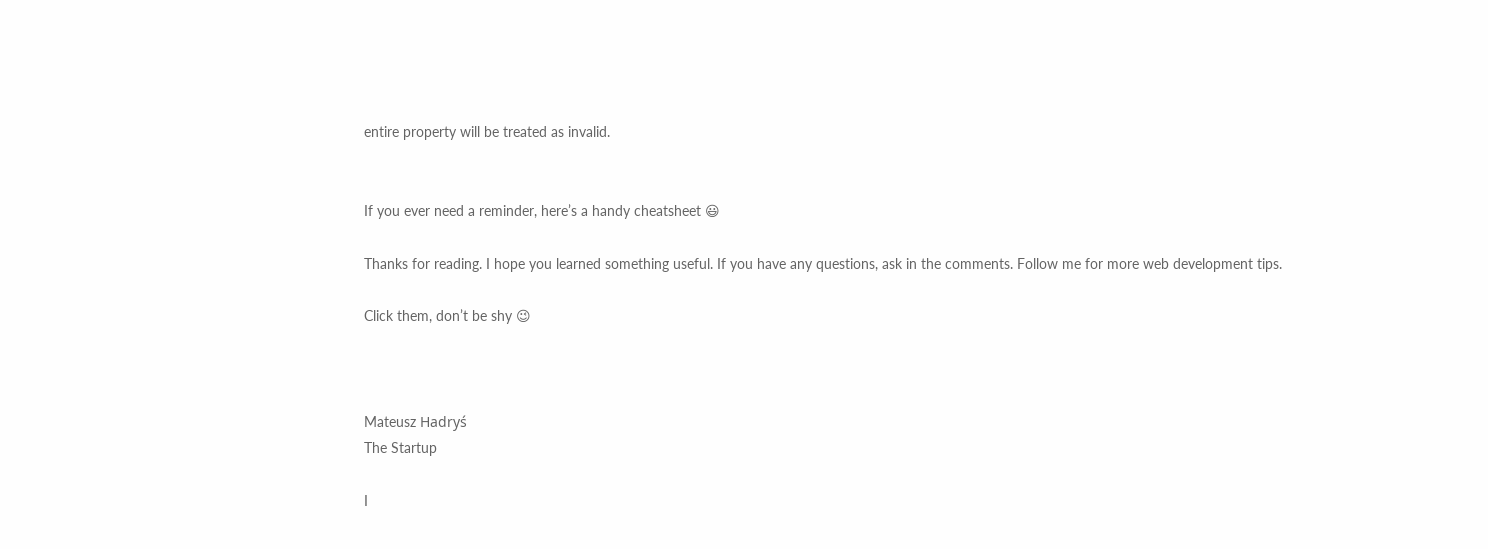entire property will be treated as invalid.


If you ever need a reminder, here’s a handy cheatsheet 😃

Thanks for reading. I hope you learned something useful. If you have any questions, ask in the comments. Follow me for more web development tips.

Click them, don’t be shy 😉



Mateusz Hadryś
The Startup

I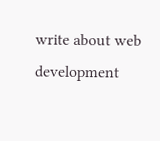write about web development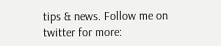tips & news. Follow me on twitter for more: